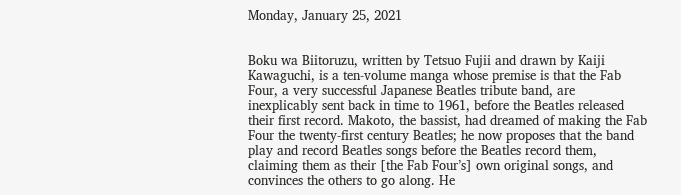Monday, January 25, 2021


Boku wa Biitoruzu, written by Tetsuo Fujii and drawn by Kaiji Kawaguchi, is a ten-volume manga whose premise is that the Fab Four, a very successful Japanese Beatles tribute band, are inexplicably sent back in time to 1961, before the Beatles released their first record. Makoto, the bassist, had dreamed of making the Fab Four the twenty-first century Beatles; he now proposes that the band play and record Beatles songs before the Beatles record them, claiming them as their [the Fab Four’s] own original songs, and convinces the others to go along. He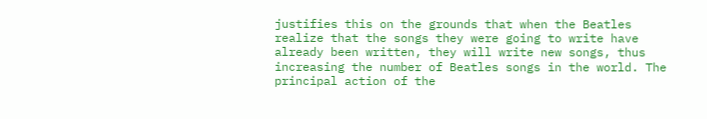justifies this on the grounds that when the Beatles realize that the songs they were going to write have already been written, they will write new songs, thus increasing the number of Beatles songs in the world. The principal action of the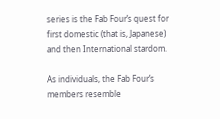series is the Fab Four’s quest for first domestic (that is, Japanese) and then International stardom.

As individuals, the Fab Four’s members resemble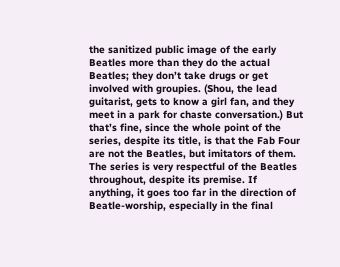the sanitized public image of the early Beatles more than they do the actual Beatles; they don’t take drugs or get involved with groupies. (Shou, the lead guitarist, gets to know a girl fan, and they meet in a park for chaste conversation.) But that’s fine, since the whole point of the series, despite its title, is that the Fab Four are not the Beatles, but imitators of them. The series is very respectful of the Beatles throughout, despite its premise. If anything, it goes too far in the direction of Beatle-worship, especially in the final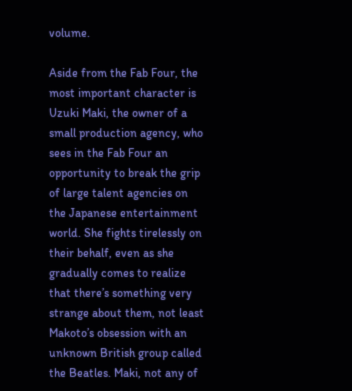volume.

Aside from the Fab Four, the most important character is Uzuki Maki, the owner of a small production agency, who sees in the Fab Four an opportunity to break the grip of large talent agencies on the Japanese entertainment world. She fights tirelessly on their behalf, even as she gradually comes to realize that there’s something very strange about them, not least Makoto’s obsession with an unknown British group called the Beatles. Maki, not any of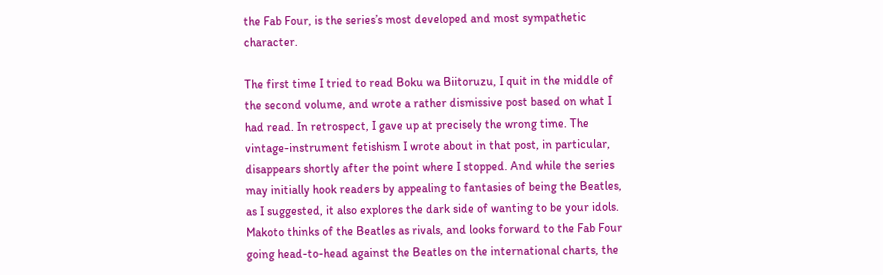the Fab Four, is the series’s most developed and most sympathetic character.

The first time I tried to read Boku wa Biitoruzu, I quit in the middle of the second volume, and wrote a rather dismissive post based on what I had read. In retrospect, I gave up at precisely the wrong time. The vintage-instrument fetishism I wrote about in that post, in particular, disappears shortly after the point where I stopped. And while the series may initially hook readers by appealing to fantasies of being the Beatles, as I suggested, it also explores the dark side of wanting to be your idols. Makoto thinks of the Beatles as rivals, and looks forward to the Fab Four going head-to-head against the Beatles on the international charts, the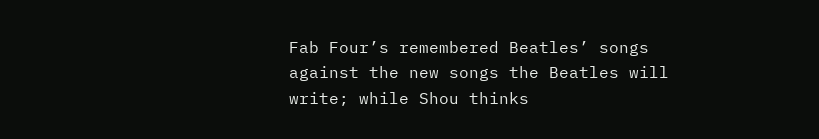Fab Four’s remembered Beatles’ songs against the new songs the Beatles will write; while Shou thinks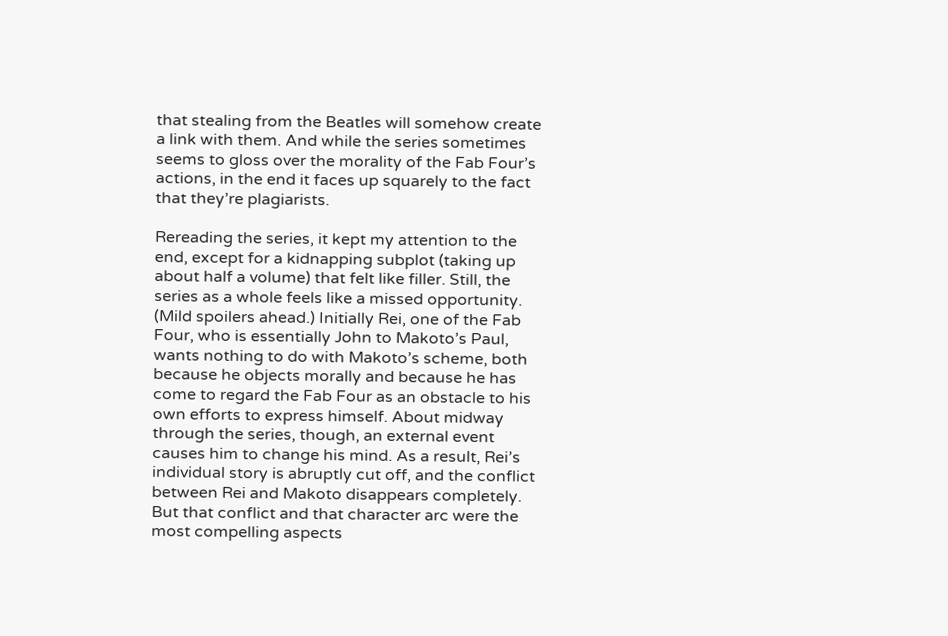that stealing from the Beatles will somehow create a link with them. And while the series sometimes seems to gloss over the morality of the Fab Four’s actions, in the end it faces up squarely to the fact that they’re plagiarists.

Rereading the series, it kept my attention to the end, except for a kidnapping subplot (taking up about half a volume) that felt like filler. Still, the series as a whole feels like a missed opportunity. (Mild spoilers ahead.) Initially Rei, one of the Fab Four, who is essentially John to Makoto’s Paul, wants nothing to do with Makoto’s scheme, both because he objects morally and because he has come to regard the Fab Four as an obstacle to his own efforts to express himself. About midway through the series, though, an external event causes him to change his mind. As a result, Rei’s individual story is abruptly cut off, and the conflict between Rei and Makoto disappears completely. But that conflict and that character arc were the most compelling aspects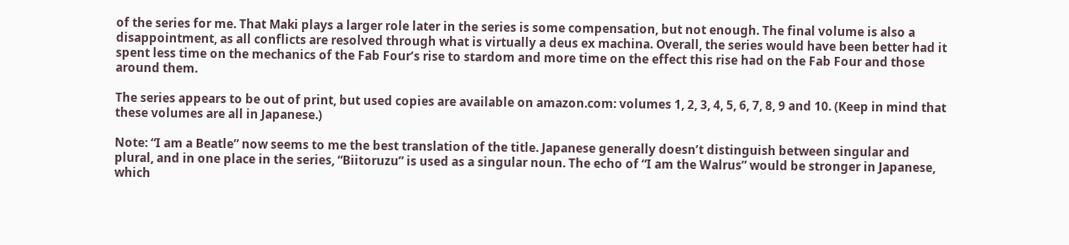of the series for me. That Maki plays a larger role later in the series is some compensation, but not enough. The final volume is also a disappointment, as all conflicts are resolved through what is virtually a deus ex machina. Overall, the series would have been better had it spent less time on the mechanics of the Fab Four’s rise to stardom and more time on the effect this rise had on the Fab Four and those around them.

The series appears to be out of print, but used copies are available on amazon.com: volumes 1, 2, 3, 4, 5, 6, 7, 8, 9 and 10. (Keep in mind that these volumes are all in Japanese.)

Note: “I am a Beatle” now seems to me the best translation of the title. Japanese generally doesn’t distinguish between singular and plural, and in one place in the series, “Biitoruzu” is used as a singular noun. The echo of “I am the Walrus” would be stronger in Japanese, which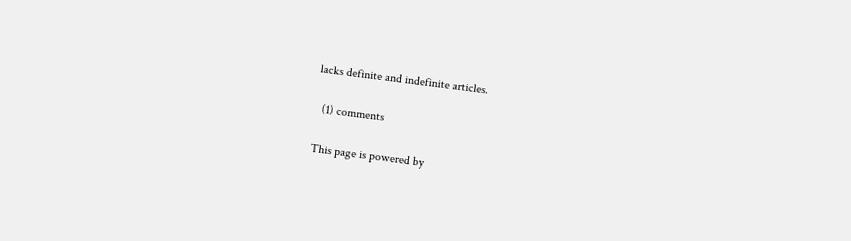lacks definite and indefinite articles.

  (1) comments

This page is powered by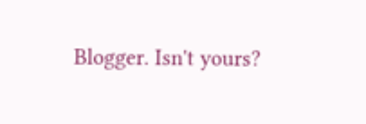Blogger. Isn't yours?